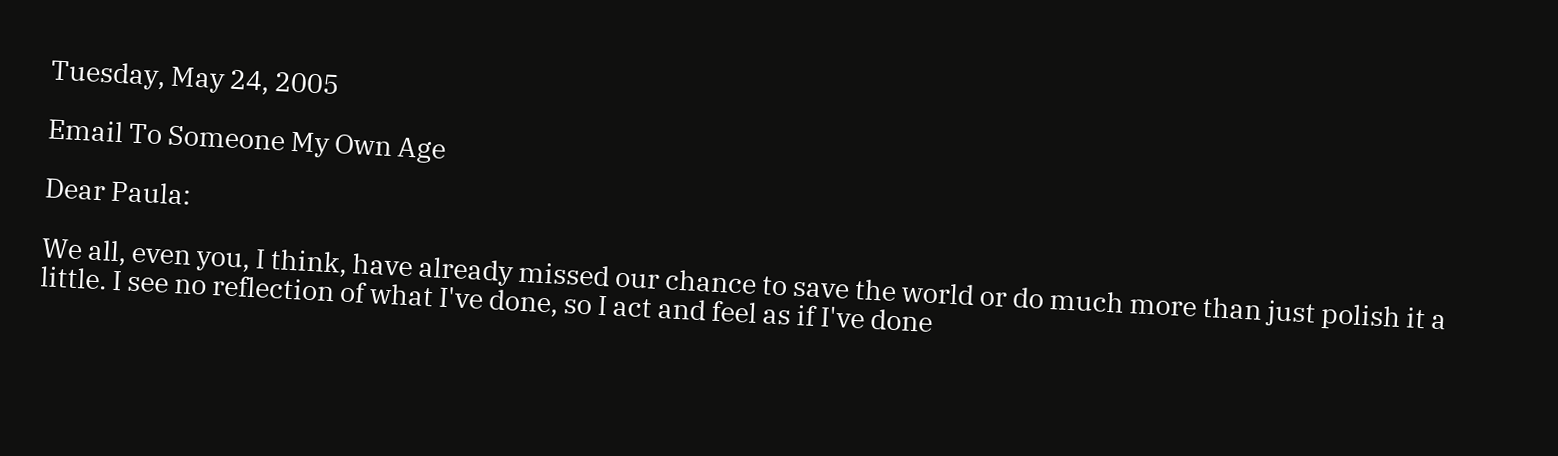Tuesday, May 24, 2005

Email To Someone My Own Age

Dear Paula:

We all, even you, I think, have already missed our chance to save the world or do much more than just polish it a little. I see no reflection of what I've done, so I act and feel as if I've done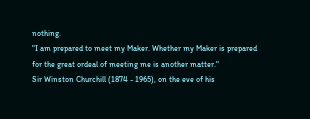nothing.
"I am prepared to meet my Maker. Whether my Maker is prepared for the great ordeal of meeting me is another matter."
Sir Winston Churchill (1874 - 1965), on the eve of his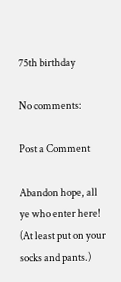75th birthday

No comments:

Post a Comment

Abandon hope, all ye who enter here! (At least put on your socks and pants.)